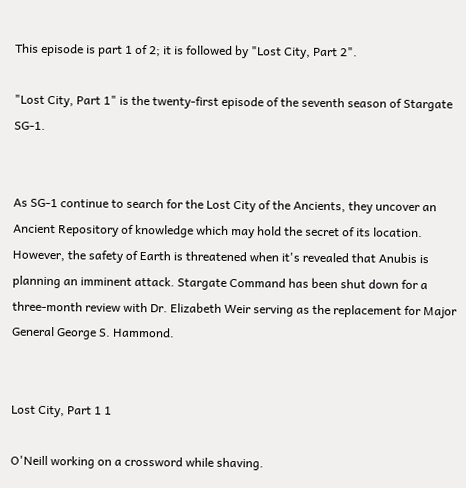This episode is part 1 of 2; it is followed by "Lost City, Part 2".

"Lost City, Part 1" is the twenty-first episode of the seventh season of Stargate SG-1.


As SG-1 continue to search for the Lost City of the Ancients, they uncover an Ancient Repository of knowledge which may hold the secret of its location. However, the safety of Earth is threatened when it's revealed that Anubis is planning an imminent attack. Stargate Command has been shut down for a three-month review with Dr. Elizabeth Weir serving as the replacement for Major General George S. Hammond.


Lost City, Part 1 1

O'Neill working on a crossword while shaving.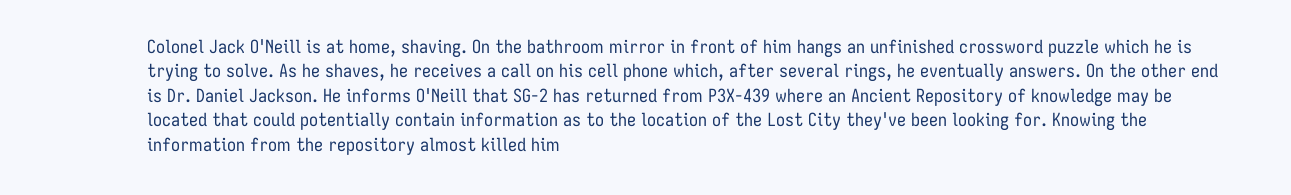Colonel Jack O'Neill is at home, shaving. On the bathroom mirror in front of him hangs an unfinished crossword puzzle which he is trying to solve. As he shaves, he receives a call on his cell phone which, after several rings, he eventually answers. On the other end is Dr. Daniel Jackson. He informs O'Neill that SG-2 has returned from P3X-439 where an Ancient Repository of knowledge may be located that could potentially contain information as to the location of the Lost City they've been looking for. Knowing the information from the repository almost killed him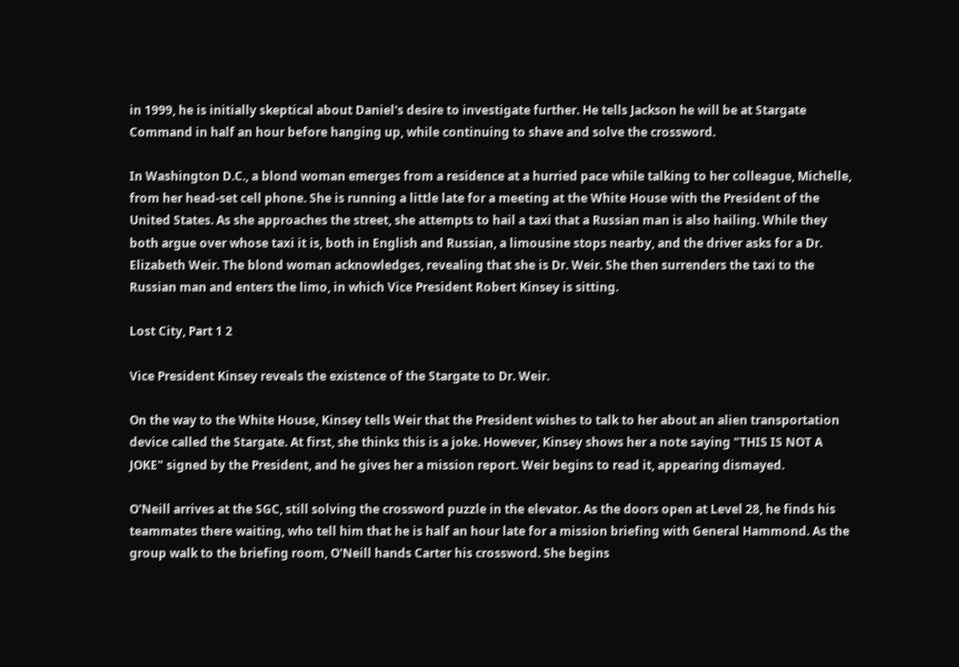in 1999, he is initially skeptical about Daniel's desire to investigate further. He tells Jackson he will be at Stargate Command in half an hour before hanging up, while continuing to shave and solve the crossword.

In Washington D.C., a blond woman emerges from a residence at a hurried pace while talking to her colleague, Michelle, from her head-set cell phone. She is running a little late for a meeting at the White House with the President of the United States. As she approaches the street, she attempts to hail a taxi that a Russian man is also hailing. While they both argue over whose taxi it is, both in English and Russian, a limousine stops nearby, and the driver asks for a Dr. Elizabeth Weir. The blond woman acknowledges, revealing that she is Dr. Weir. She then surrenders the taxi to the Russian man and enters the limo, in which Vice President Robert Kinsey is sitting.

Lost City, Part 1 2

Vice President Kinsey reveals the existence of the Stargate to Dr. Weir.

On the way to the White House, Kinsey tells Weir that the President wishes to talk to her about an alien transportation device called the Stargate. At first, she thinks this is a joke. However, Kinsey shows her a note saying "THIS IS NOT A JOKE" signed by the President, and he gives her a mission report. Weir begins to read it, appearing dismayed.

O'Neill arrives at the SGC, still solving the crossword puzzle in the elevator. As the doors open at Level 28, he finds his teammates there waiting, who tell him that he is half an hour late for a mission briefing with General Hammond. As the group walk to the briefing room, O'Neill hands Carter his crossword. She begins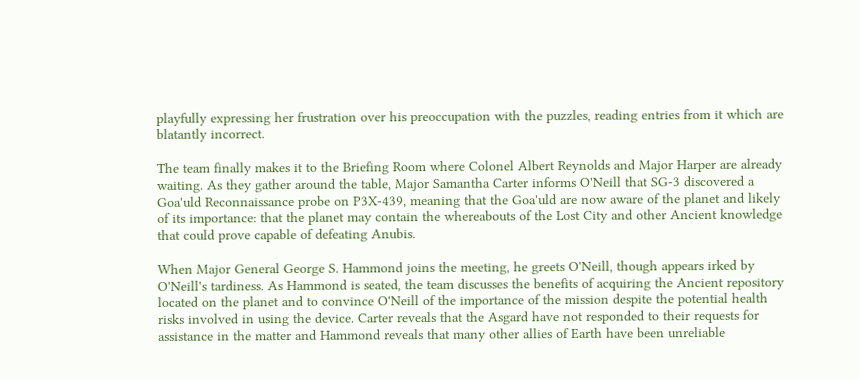playfully expressing her frustration over his preoccupation with the puzzles, reading entries from it which are blatantly incorrect.

The team finally makes it to the Briefing Room where Colonel Albert Reynolds and Major Harper are already waiting. As they gather around the table, Major Samantha Carter informs O'Neill that SG-3 discovered a Goa'uld Reconnaissance probe on P3X-439, meaning that the Goa'uld are now aware of the planet and likely of its importance: that the planet may contain the whereabouts of the Lost City and other Ancient knowledge that could prove capable of defeating Anubis.

When Major General George S. Hammond joins the meeting, he greets O'Neill, though appears irked by O'Neill's tardiness. As Hammond is seated, the team discusses the benefits of acquiring the Ancient repository located on the planet and to convince O'Neill of the importance of the mission despite the potential health risks involved in using the device. Carter reveals that the Asgard have not responded to their requests for assistance in the matter and Hammond reveals that many other allies of Earth have been unreliable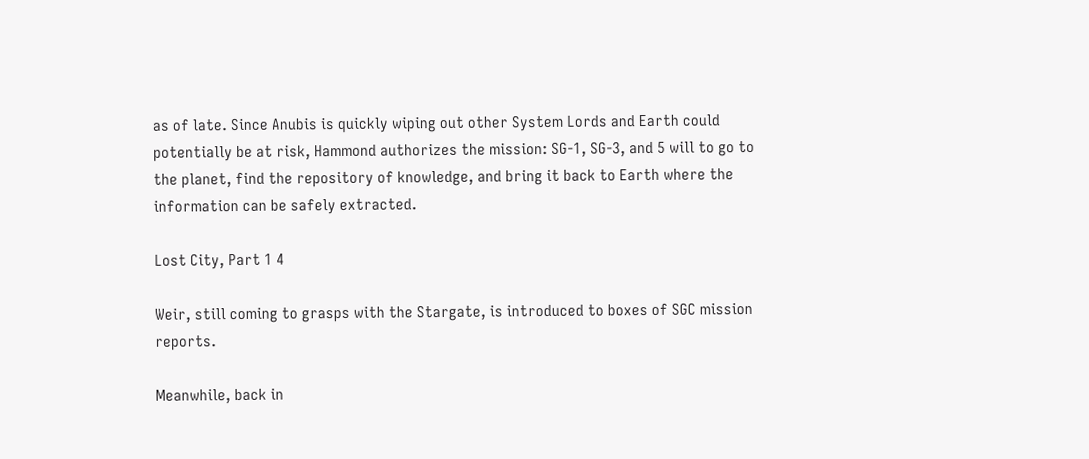as of late. Since Anubis is quickly wiping out other System Lords and Earth could potentially be at risk, Hammond authorizes the mission: SG-1, SG-3, and 5 will to go to the planet, find the repository of knowledge, and bring it back to Earth where the information can be safely extracted.

Lost City, Part 1 4

Weir, still coming to grasps with the Stargate, is introduced to boxes of SGC mission reports.

Meanwhile, back in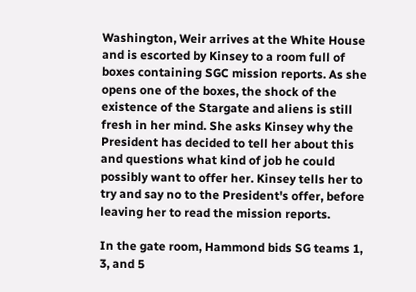Washington, Weir arrives at the White House and is escorted by Kinsey to a room full of boxes containing SGC mission reports. As she opens one of the boxes, the shock of the existence of the Stargate and aliens is still fresh in her mind. She asks Kinsey why the President has decided to tell her about this and questions what kind of job he could possibly want to offer her. Kinsey tells her to try and say no to the President's offer, before leaving her to read the mission reports.

In the gate room, Hammond bids SG teams 1, 3, and 5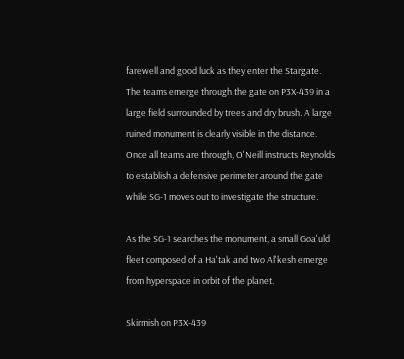farewell and good luck as they enter the Stargate. The teams emerge through the gate on P3X-439 in a large field surrounded by trees and dry brush. A large ruined monument is clearly visible in the distance. Once all teams are through, O'Neill instructs Reynolds to establish a defensive perimeter around the gate while SG-1 moves out to investigate the structure.

As the SG-1 searches the monument, a small Goa'uld fleet composed of a Ha'tak and two Al'kesh emerge from hyperspace in orbit of the planet.

Skirmish on P3X-439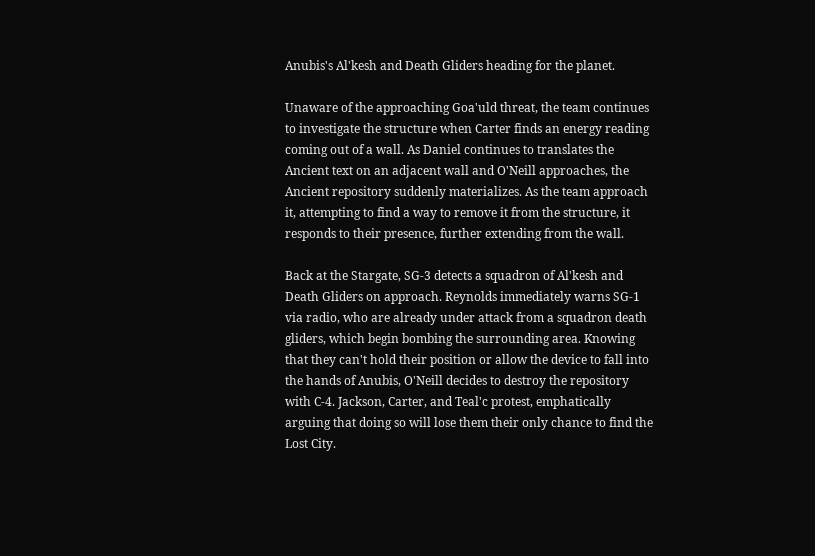Anubis's Al'kesh and Death Gliders heading for the planet.

Unaware of the approaching Goa'uld threat, the team continues to investigate the structure when Carter finds an energy reading coming out of a wall. As Daniel continues to translates the Ancient text on an adjacent wall and O'Neill approaches, the Ancient repository suddenly materializes. As the team approach it, attempting to find a way to remove it from the structure, it responds to their presence, further extending from the wall.

Back at the Stargate, SG-3 detects a squadron of Al'kesh and Death Gliders on approach. Reynolds immediately warns SG-1 via radio, who are already under attack from a squadron death gliders, which begin bombing the surrounding area. Knowing that they can't hold their position or allow the device to fall into the hands of Anubis, O'Neill decides to destroy the repository with C-4. Jackson, Carter, and Teal'c protest, emphatically arguing that doing so will lose them their only chance to find the Lost City.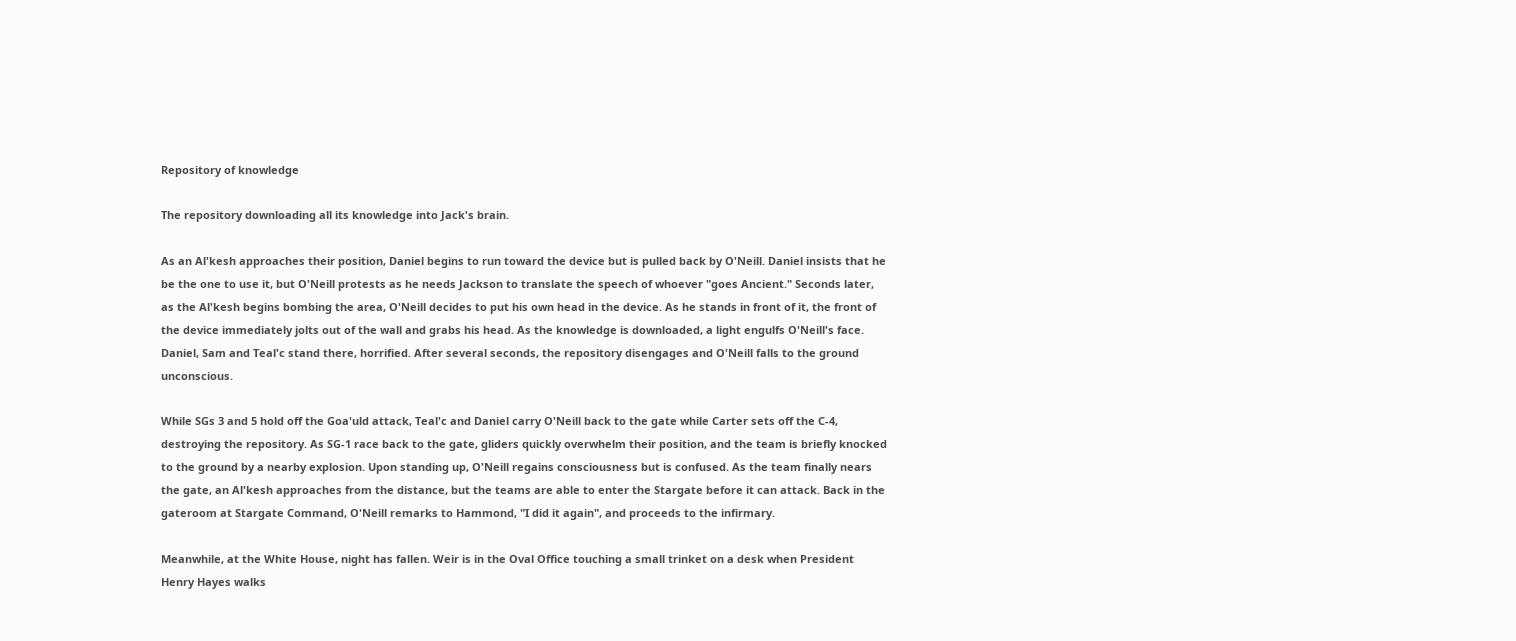Repository of knowledge

The repository downloading all its knowledge into Jack's brain.

As an Al'kesh approaches their position, Daniel begins to run toward the device but is pulled back by O'Neill. Daniel insists that he be the one to use it, but O'Neill protests as he needs Jackson to translate the speech of whoever "goes Ancient." Seconds later, as the Al'kesh begins bombing the area, O'Neill decides to put his own head in the device. As he stands in front of it, the front of the device immediately jolts out of the wall and grabs his head. As the knowledge is downloaded, a light engulfs O'Neill's face. Daniel, Sam and Teal'c stand there, horrified. After several seconds, the repository disengages and O'Neill falls to the ground unconscious.

While SGs 3 and 5 hold off the Goa'uld attack, Teal'c and Daniel carry O'Neill back to the gate while Carter sets off the C-4, destroying the repository. As SG-1 race back to the gate, gliders quickly overwhelm their position, and the team is briefly knocked to the ground by a nearby explosion. Upon standing up, O'Neill regains consciousness but is confused. As the team finally nears the gate, an Al'kesh approaches from the distance, but the teams are able to enter the Stargate before it can attack. Back in the gateroom at Stargate Command, O'Neill remarks to Hammond, "I did it again", and proceeds to the infirmary.

Meanwhile, at the White House, night has fallen. Weir is in the Oval Office touching a small trinket on a desk when President Henry Hayes walks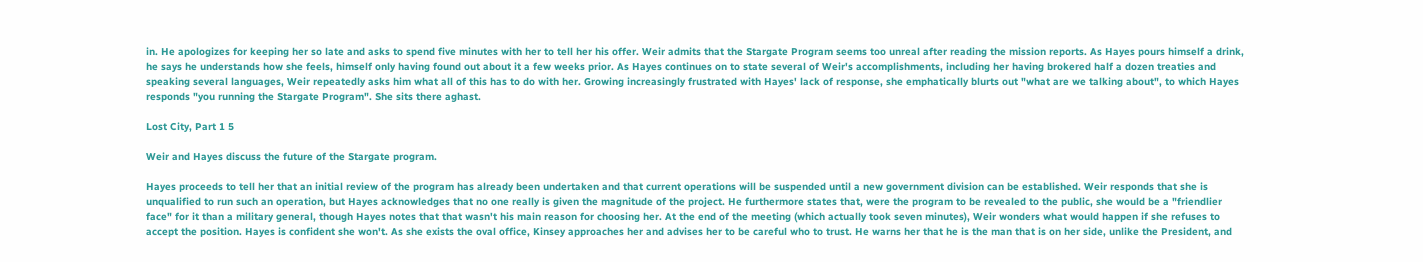in. He apologizes for keeping her so late and asks to spend five minutes with her to tell her his offer. Weir admits that the Stargate Program seems too unreal after reading the mission reports. As Hayes pours himself a drink, he says he understands how she feels, himself only having found out about it a few weeks prior. As Hayes continues on to state several of Weir's accomplishments, including her having brokered half a dozen treaties and speaking several languages, Weir repeatedly asks him what all of this has to do with her. Growing increasingly frustrated with Hayes' lack of response, she emphatically blurts out "what are we talking about", to which Hayes responds "you running the Stargate Program". She sits there aghast.

Lost City, Part 1 5

Weir and Hayes discuss the future of the Stargate program.

Hayes proceeds to tell her that an initial review of the program has already been undertaken and that current operations will be suspended until a new government division can be established. Weir responds that she is unqualified to run such an operation, but Hayes acknowledges that no one really is given the magnitude of the project. He furthermore states that, were the program to be revealed to the public, she would be a "friendlier face" for it than a military general, though Hayes notes that that wasn't his main reason for choosing her. At the end of the meeting (which actually took seven minutes), Weir wonders what would happen if she refuses to accept the position. Hayes is confident she won't. As she exists the oval office, Kinsey approaches her and advises her to be careful who to trust. He warns her that he is the man that is on her side, unlike the President, and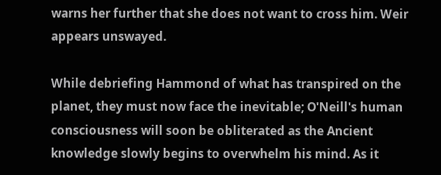warns her further that she does not want to cross him. Weir appears unswayed.

While debriefing Hammond of what has transpired on the planet, they must now face the inevitable; O'Neill's human consciousness will soon be obliterated as the Ancient knowledge slowly begins to overwhelm his mind. As it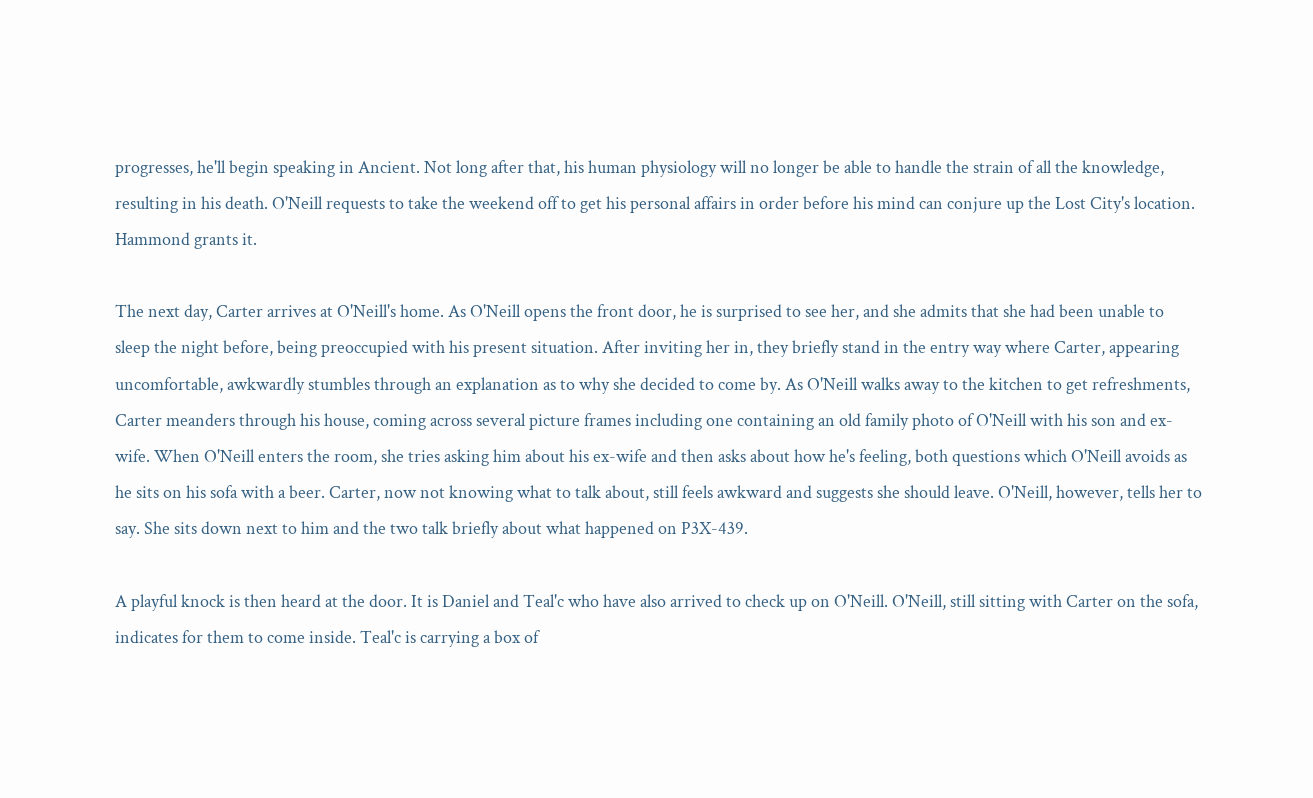progresses, he'll begin speaking in Ancient. Not long after that, his human physiology will no longer be able to handle the strain of all the knowledge, resulting in his death. O'Neill requests to take the weekend off to get his personal affairs in order before his mind can conjure up the Lost City's location. Hammond grants it.

The next day, Carter arrives at O'Neill's home. As O'Neill opens the front door, he is surprised to see her, and she admits that she had been unable to sleep the night before, being preoccupied with his present situation. After inviting her in, they briefly stand in the entry way where Carter, appearing uncomfortable, awkwardly stumbles through an explanation as to why she decided to come by. As O'Neill walks away to the kitchen to get refreshments, Carter meanders through his house, coming across several picture frames including one containing an old family photo of O'Neill with his son and ex-wife. When O'Neill enters the room, she tries asking him about his ex-wife and then asks about how he's feeling, both questions which O'Neill avoids as he sits on his sofa with a beer. Carter, now not knowing what to talk about, still feels awkward and suggests she should leave. O'Neill, however, tells her to say. She sits down next to him and the two talk briefly about what happened on P3X-439.

A playful knock is then heard at the door. It is Daniel and Teal'c who have also arrived to check up on O'Neill. O'Neill, still sitting with Carter on the sofa, indicates for them to come inside. Teal'c is carrying a box of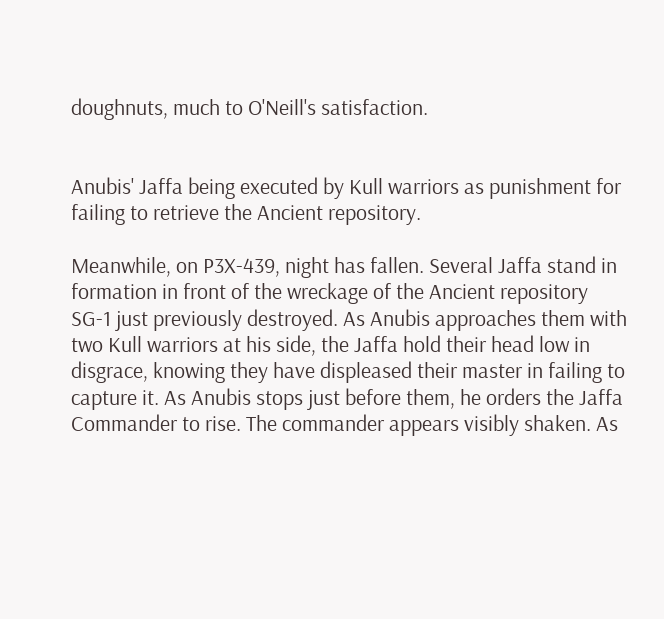doughnuts, much to O'Neill's satisfaction.


Anubis' Jaffa being executed by Kull warriors as punishment for failing to retrieve the Ancient repository.

Meanwhile, on P3X-439, night has fallen. Several Jaffa stand in formation in front of the wreckage of the Ancient repository SG-1 just previously destroyed. As Anubis approaches them with two Kull warriors at his side, the Jaffa hold their head low in disgrace, knowing they have displeased their master in failing to capture it. As Anubis stops just before them, he orders the Jaffa Commander to rise. The commander appears visibly shaken. As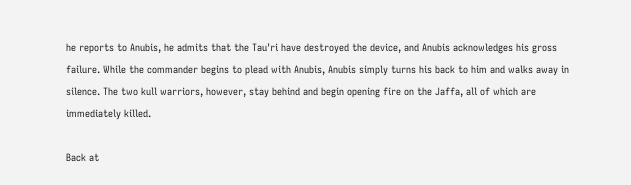he reports to Anubis, he admits that the Tau'ri have destroyed the device, and Anubis acknowledges his gross failure. While the commander begins to plead with Anubis, Anubis simply turns his back to him and walks away in silence. The two kull warriors, however, stay behind and begin opening fire on the Jaffa, all of which are immediately killed.

Back at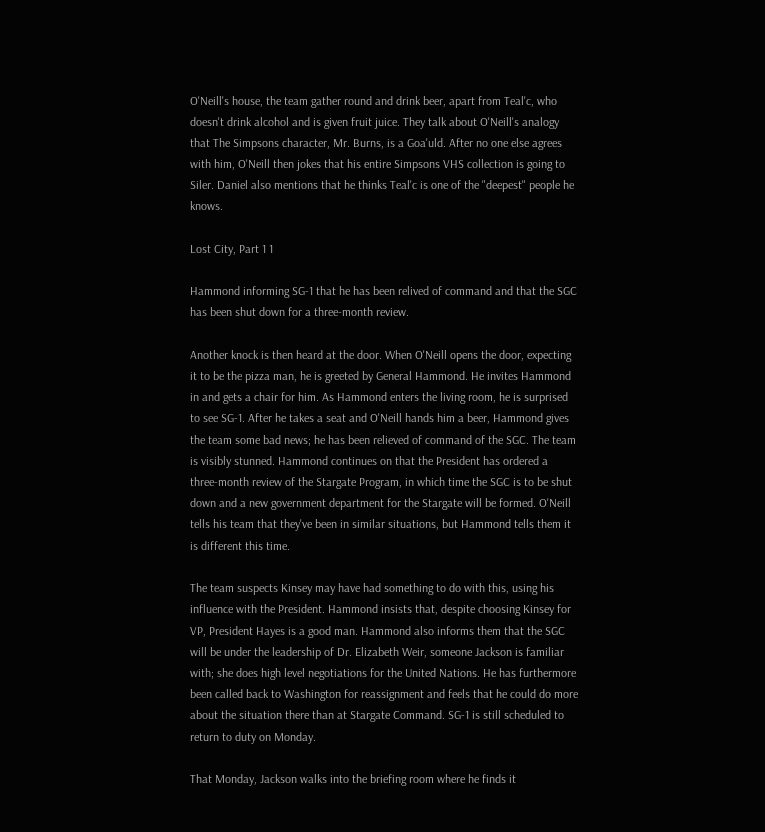O'Neill's house, the team gather round and drink beer, apart from Teal'c, who doesn't drink alcohol and is given fruit juice. They talk about O'Neill's analogy that The Simpsons character, Mr. Burns, is a Goa'uld. After no one else agrees with him, O'Neill then jokes that his entire Simpsons VHS collection is going to Siler. Daniel also mentions that he thinks Teal'c is one of the "deepest" people he knows.

Lost City, Part 1 1

Hammond informing SG-1 that he has been relived of command and that the SGC has been shut down for a three-month review.

Another knock is then heard at the door. When O'Neill opens the door, expecting it to be the pizza man, he is greeted by General Hammond. He invites Hammond in and gets a chair for him. As Hammond enters the living room, he is surprised to see SG-1. After he takes a seat and O'Neill hands him a beer, Hammond gives the team some bad news; he has been relieved of command of the SGC. The team is visibly stunned. Hammond continues on that the President has ordered a three-month review of the Stargate Program, in which time the SGC is to be shut down and a new government department for the Stargate will be formed. O'Neill tells his team that they've been in similar situations, but Hammond tells them it is different this time.

The team suspects Kinsey may have had something to do with this, using his influence with the President. Hammond insists that, despite choosing Kinsey for VP, President Hayes is a good man. Hammond also informs them that the SGC will be under the leadership of Dr. Elizabeth Weir, someone Jackson is familiar with; she does high level negotiations for the United Nations. He has furthermore been called back to Washington for reassignment and feels that he could do more about the situation there than at Stargate Command. SG-1 is still scheduled to return to duty on Monday.

That Monday, Jackson walks into the briefing room where he finds it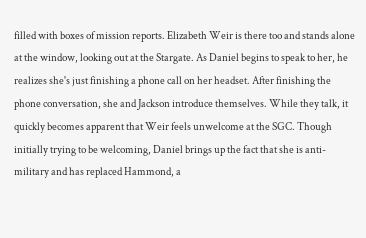filled with boxes of mission reports. Elizabeth Weir is there too and stands alone at the window, looking out at the Stargate. As Daniel begins to speak to her, he realizes she's just finishing a phone call on her headset. After finishing the phone conversation, she and Jackson introduce themselves. While they talk, it quickly becomes apparent that Weir feels unwelcome at the SGC. Though initially trying to be welcoming, Daniel brings up the fact that she is anti-military and has replaced Hammond, a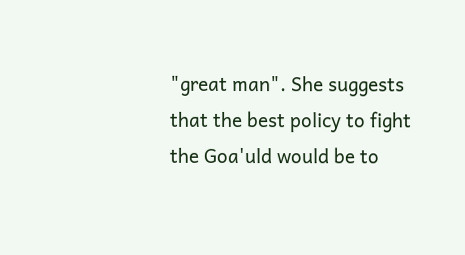"great man". She suggests that the best policy to fight the Goa'uld would be to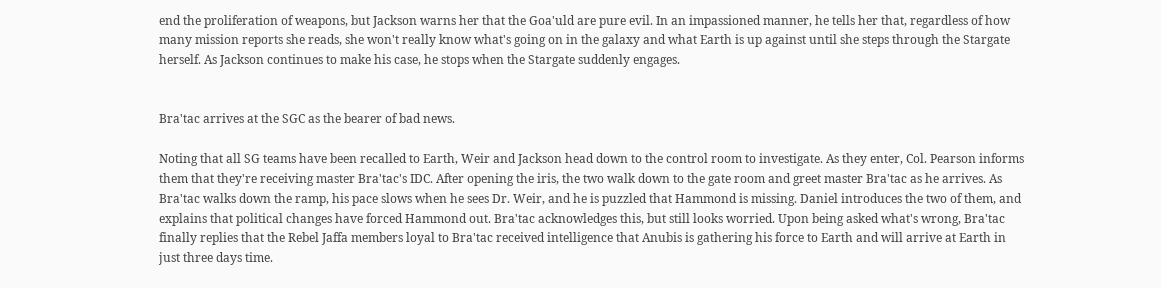end the proliferation of weapons, but Jackson warns her that the Goa'uld are pure evil. In an impassioned manner, he tells her that, regardless of how many mission reports she reads, she won't really know what's going on in the galaxy and what Earth is up against until she steps through the Stargate herself. As Jackson continues to make his case, he stops when the Stargate suddenly engages.


Bra'tac arrives at the SGC as the bearer of bad news.

Noting that all SG teams have been recalled to Earth, Weir and Jackson head down to the control room to investigate. As they enter, Col. Pearson informs them that they're receiving master Bra'tac's IDC. After opening the iris, the two walk down to the gate room and greet master Bra'tac as he arrives. As Bra'tac walks down the ramp, his pace slows when he sees Dr. Weir, and he is puzzled that Hammond is missing. Daniel introduces the two of them, and explains that political changes have forced Hammond out. Bra'tac acknowledges this, but still looks worried. Upon being asked what's wrong, Bra'tac finally replies that the Rebel Jaffa members loyal to Bra'tac received intelligence that Anubis is gathering his force to Earth and will arrive at Earth in just three days time.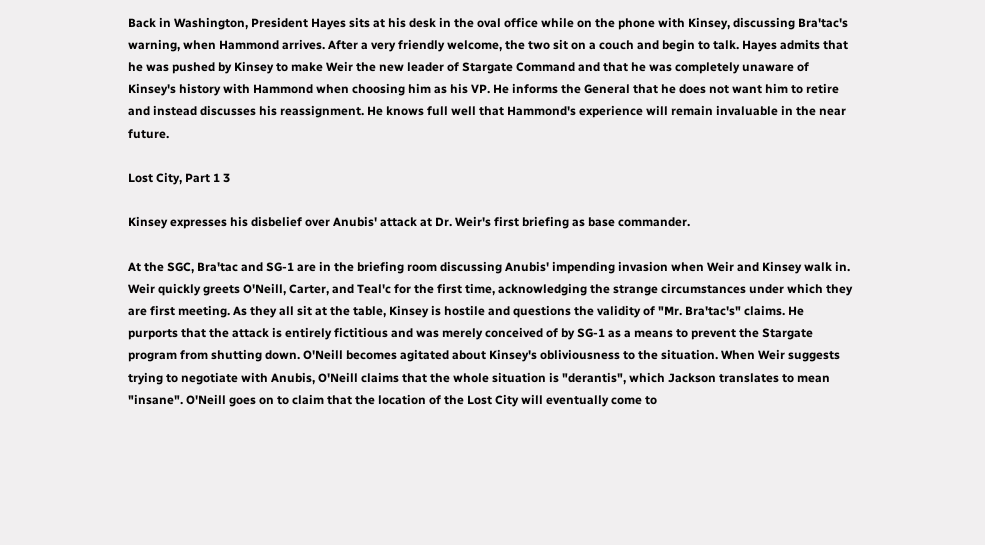Back in Washington, President Hayes sits at his desk in the oval office while on the phone with Kinsey, discussing Bra'tac's warning, when Hammond arrives. After a very friendly welcome, the two sit on a couch and begin to talk. Hayes admits that he was pushed by Kinsey to make Weir the new leader of Stargate Command and that he was completely unaware of Kinsey's history with Hammond when choosing him as his VP. He informs the General that he does not want him to retire and instead discusses his reassignment. He knows full well that Hammond's experience will remain invaluable in the near future.

Lost City, Part 1 3

Kinsey expresses his disbelief over Anubis' attack at Dr. Weir's first briefing as base commander.

At the SGC, Bra'tac and SG-1 are in the briefing room discussing Anubis' impending invasion when Weir and Kinsey walk in. Weir quickly greets O'Neill, Carter, and Teal'c for the first time, acknowledging the strange circumstances under which they are first meeting. As they all sit at the table, Kinsey is hostile and questions the validity of "Mr. Bra'tac's" claims. He purports that the attack is entirely fictitious and was merely conceived of by SG-1 as a means to prevent the Stargate program from shutting down. O'Neill becomes agitated about Kinsey's obliviousness to the situation. When Weir suggests trying to negotiate with Anubis, O'Neill claims that the whole situation is "derantis", which Jackson translates to mean "insane". O'Neill goes on to claim that the location of the Lost City will eventually come to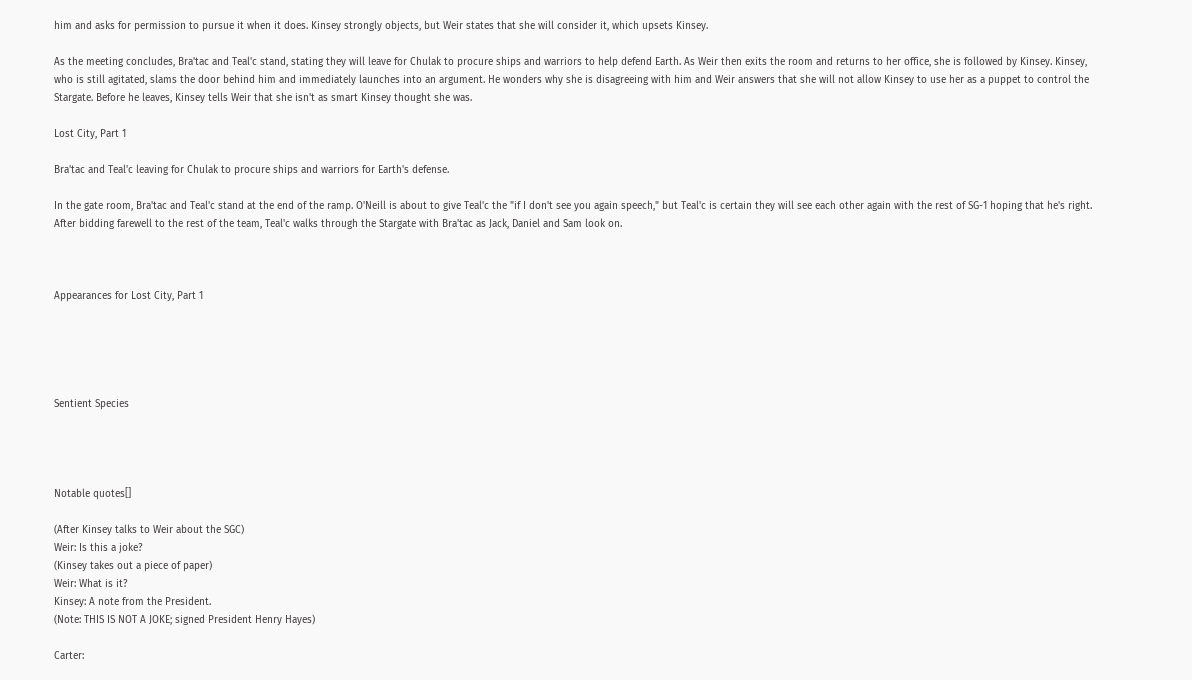him and asks for permission to pursue it when it does. Kinsey strongly objects, but Weir states that she will consider it, which upsets Kinsey.

As the meeting concludes, Bra'tac and Teal'c stand, stating they will leave for Chulak to procure ships and warriors to help defend Earth. As Weir then exits the room and returns to her office, she is followed by Kinsey. Kinsey, who is still agitated, slams the door behind him and immediately launches into an argument. He wonders why she is disagreeing with him and Weir answers that she will not allow Kinsey to use her as a puppet to control the Stargate. Before he leaves, Kinsey tells Weir that she isn't as smart Kinsey thought she was.

Lost City, Part 1

Bra'tac and Teal'c leaving for Chulak to procure ships and warriors for Earth's defense.

In the gate room, Bra'tac and Teal'c stand at the end of the ramp. O'Neill is about to give Teal'c the "if I don't see you again speech," but Teal'c is certain they will see each other again with the rest of SG-1 hoping that he's right. After bidding farewell to the rest of the team, Teal'c walks through the Stargate with Bra'tac as Jack, Daniel and Sam look on.



Appearances for Lost City, Part 1





Sentient Species




Notable quotes[]

(After Kinsey talks to Weir about the SGC)
Weir: Is this a joke?
(Kinsey takes out a piece of paper)
Weir: What is it?
Kinsey: A note from the President.
(Note: THIS IS NOT A JOKE; signed President Henry Hayes)

Carter: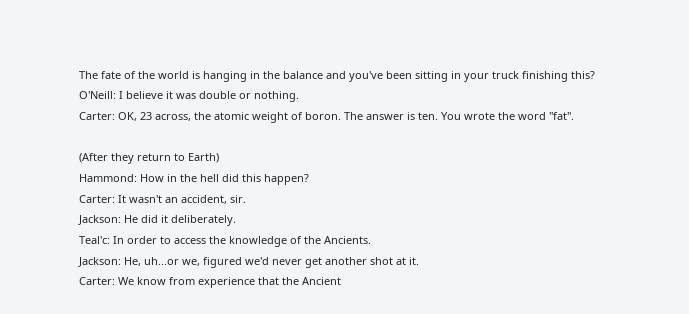The fate of the world is hanging in the balance and you've been sitting in your truck finishing this?
O'Neill: I believe it was double or nothing.
Carter: OK, 23 across, the atomic weight of boron. The answer is ten. You wrote the word "fat".

(After they return to Earth)
Hammond: How in the hell did this happen?
Carter: It wasn't an accident, sir.
Jackson: He did it deliberately.
Teal'c: In order to access the knowledge of the Ancients.
Jackson: He, uh...or we, figured we'd never get another shot at it.
Carter: We know from experience that the Ancient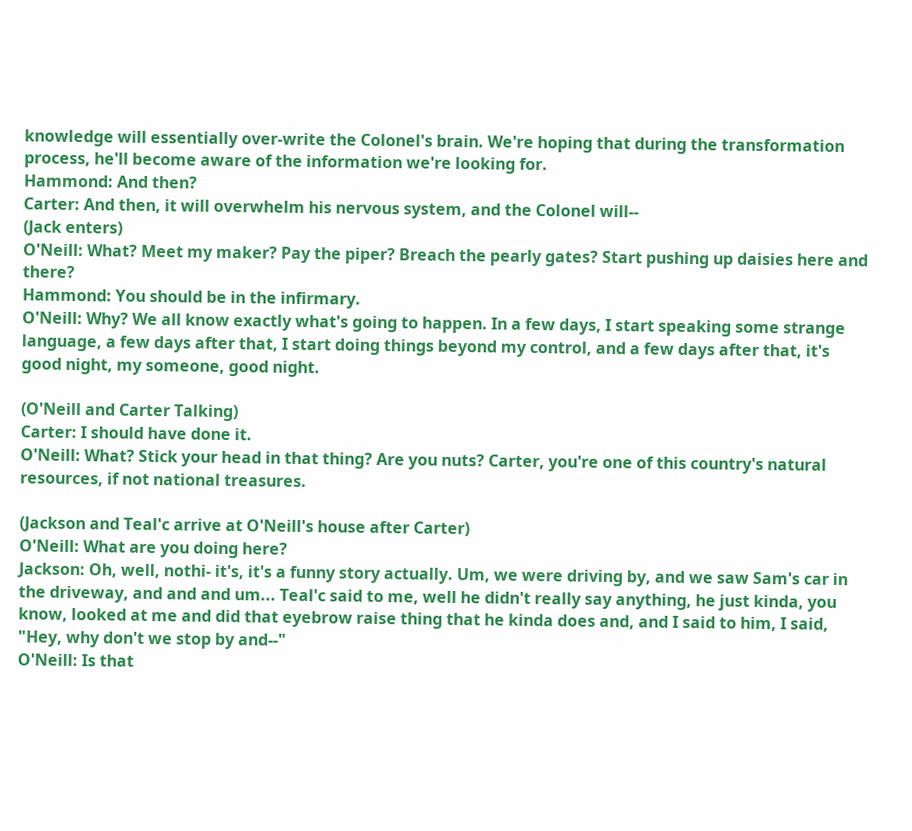knowledge will essentially over-write the Colonel's brain. We're hoping that during the transformation process, he'll become aware of the information we're looking for.
Hammond: And then?
Carter: And then, it will overwhelm his nervous system, and the Colonel will--
(Jack enters)
O'Neill: What? Meet my maker? Pay the piper? Breach the pearly gates? Start pushing up daisies here and there?
Hammond: You should be in the infirmary.
O'Neill: Why? We all know exactly what's going to happen. In a few days, I start speaking some strange language, a few days after that, I start doing things beyond my control, and a few days after that, it's good night, my someone, good night.

(O'Neill and Carter Talking)
Carter: I should have done it.
O'Neill: What? Stick your head in that thing? Are you nuts? Carter, you're one of this country's natural resources, if not national treasures.

(Jackson and Teal'c arrive at O'Neill's house after Carter)
O'Neill: What are you doing here?
Jackson: Oh, well, nothi- it's, it's a funny story actually. Um, we were driving by, and we saw Sam's car in the driveway, and and and um... Teal'c said to me, well he didn't really say anything, he just kinda, you know, looked at me and did that eyebrow raise thing that he kinda does and, and I said to him, I said, "Hey, why don't we stop by and--"
O'Neill: Is that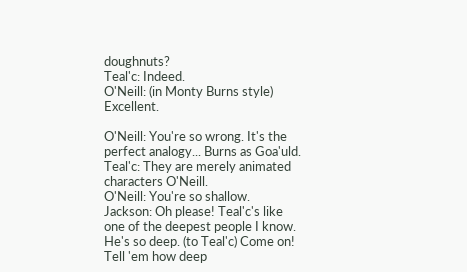doughnuts?
Teal'c: Indeed.
O'Neill: (in Monty Burns style) Excellent.

O'Neill: You're so wrong. It's the perfect analogy... Burns as Goa'uld.
Teal'c: They are merely animated characters O'Neill.
O'Neill: You're so shallow.
Jackson: Oh please! Teal'c's like one of the deepest people I know. He's so deep. (to Teal'c) Come on! Tell 'em how deep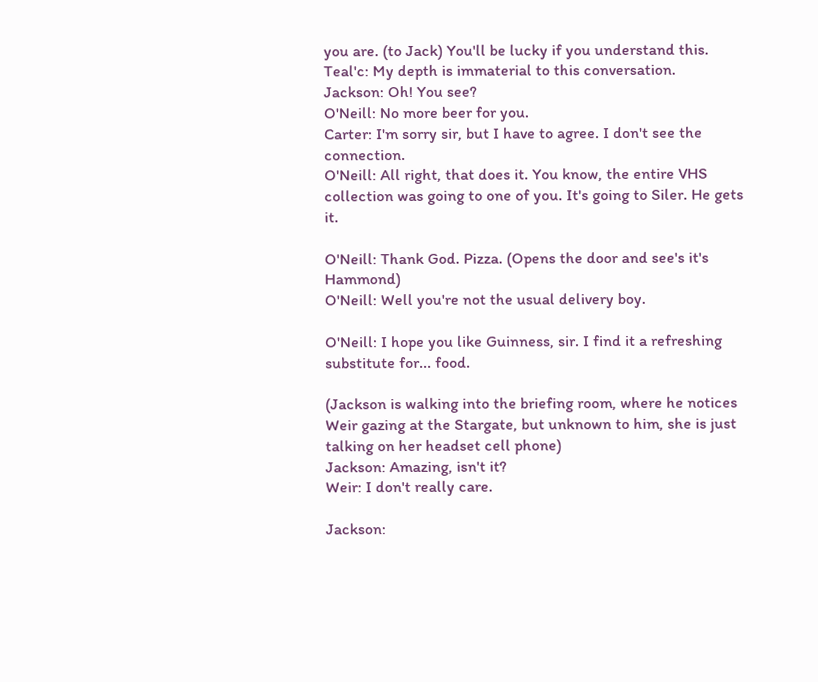you are. (to Jack) You'll be lucky if you understand this.
Teal'c: My depth is immaterial to this conversation.
Jackson: Oh! You see?
O'Neill: No more beer for you.
Carter: I'm sorry sir, but I have to agree. I don't see the connection.
O'Neill: All right, that does it. You know, the entire VHS collection was going to one of you. It's going to Siler. He gets it.

O'Neill: Thank God. Pizza. (Opens the door and see's it's Hammond)
O'Neill: Well you're not the usual delivery boy.

O'Neill: I hope you like Guinness, sir. I find it a refreshing substitute for... food.

(Jackson is walking into the briefing room, where he notices Weir gazing at the Stargate, but unknown to him, she is just talking on her headset cell phone)
Jackson: Amazing, isn't it?
Weir: I don't really care.

Jackson: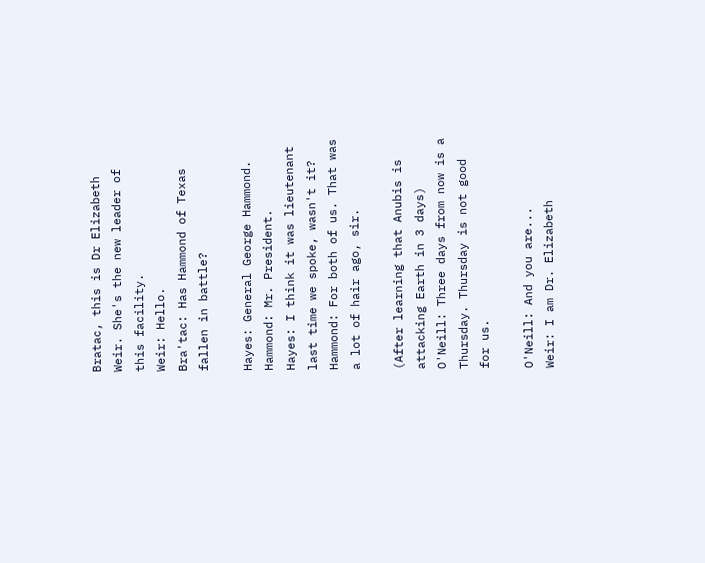Bratac, this is Dr Elizabeth Weir. She's the new leader of this facility.
Weir: Hello.
Bra'tac: Has Hammond of Texas fallen in battle?

Hayes: General George Hammond.
Hammond: Mr. President.
Hayes: I think it was lieutenant last time we spoke, wasn't it?
Hammond: For both of us. That was a lot of hair ago, sir.

(After learning that Anubis is attacking Earth in 3 days)
O'Neill: Three days from now is a Thursday. Thursday is not good for us.

O'Neill: And you are...
Weir: I am Dr. Elizabeth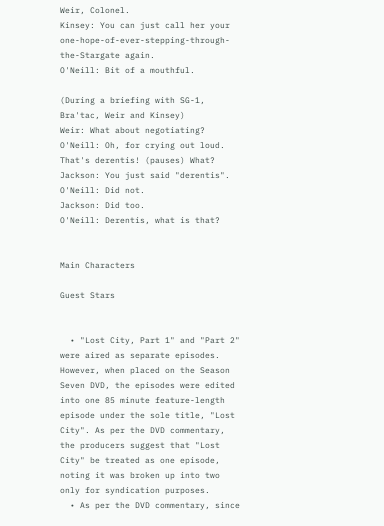Weir, Colonel.
Kinsey: You can just call her your one-hope-of-ever-stepping-through-the-Stargate again.
O'Neill: Bit of a mouthful.

(During a briefing with SG-1, Bra'tac, Weir and Kinsey)
Weir: What about negotiating?
O'Neill: Oh, for crying out loud. That's derentis! (pauses) What?
Jackson: You just said "derentis".
O'Neill: Did not.
Jackson: Did too.
O'Neill: Derentis, what is that?


Main Characters

Guest Stars


  • "Lost City, Part 1" and "Part 2" were aired as separate episodes. However, when placed on the Season Seven DVD, the episodes were edited into one 85 minute feature-length episode under the sole title, "Lost City". As per the DVD commentary, the producers suggest that "Lost City" be treated as one episode, noting it was broken up into two only for syndication purposes.
  • As per the DVD commentary, since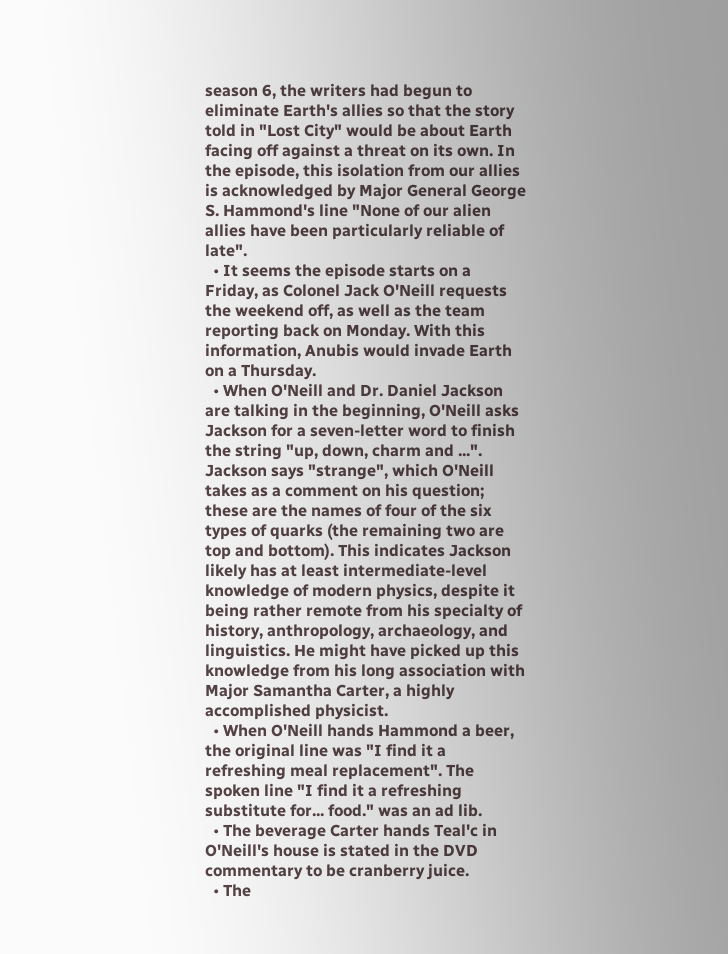season 6, the writers had begun to eliminate Earth's allies so that the story told in "Lost City" would be about Earth facing off against a threat on its own. In the episode, this isolation from our allies is acknowledged by Major General George S. Hammond's line "None of our alien allies have been particularly reliable of late".
  • It seems the episode starts on a Friday, as Colonel Jack O'Neill requests the weekend off, as well as the team reporting back on Monday. With this information, Anubis would invade Earth on a Thursday.
  • When O'Neill and Dr. Daniel Jackson are talking in the beginning, O'Neill asks Jackson for a seven-letter word to finish the string "up, down, charm and ...". Jackson says "strange", which O'Neill takes as a comment on his question; these are the names of four of the six types of quarks (the remaining two are top and bottom). This indicates Jackson likely has at least intermediate-level knowledge of modern physics, despite it being rather remote from his specialty of history, anthropology, archaeology, and linguistics. He might have picked up this knowledge from his long association with Major Samantha Carter, a highly accomplished physicist.
  • When O'Neill hands Hammond a beer, the original line was "I find it a refreshing meal replacement". The spoken line "I find it a refreshing substitute for... food." was an ad lib.
  • The beverage Carter hands Teal'c in O'Neill's house is stated in the DVD commentary to be cranberry juice.
  • The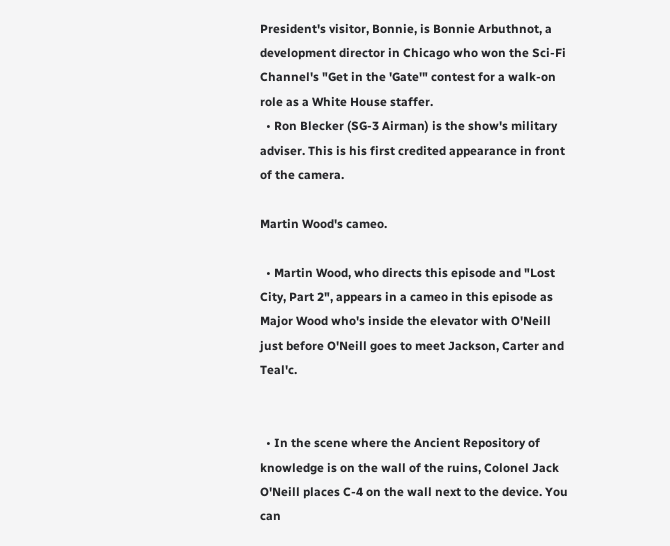President's visitor, Bonnie, is Bonnie Arbuthnot, a development director in Chicago who won the Sci-Fi Channel's "Get in the 'Gate'" contest for a walk-on role as a White House staffer.
  • Ron Blecker (SG-3 Airman) is the show's military adviser. This is his first credited appearance in front of the camera.

Martin Wood's cameo.

  • Martin Wood, who directs this episode and "Lost City, Part 2", appears in a cameo in this episode as Major Wood who's inside the elevator with O'Neill just before O'Neill goes to meet Jackson, Carter and Teal'c.


  • In the scene where the Ancient Repository of knowledge is on the wall of the ruins, Colonel Jack O'Neill places C-4 on the wall next to the device. You can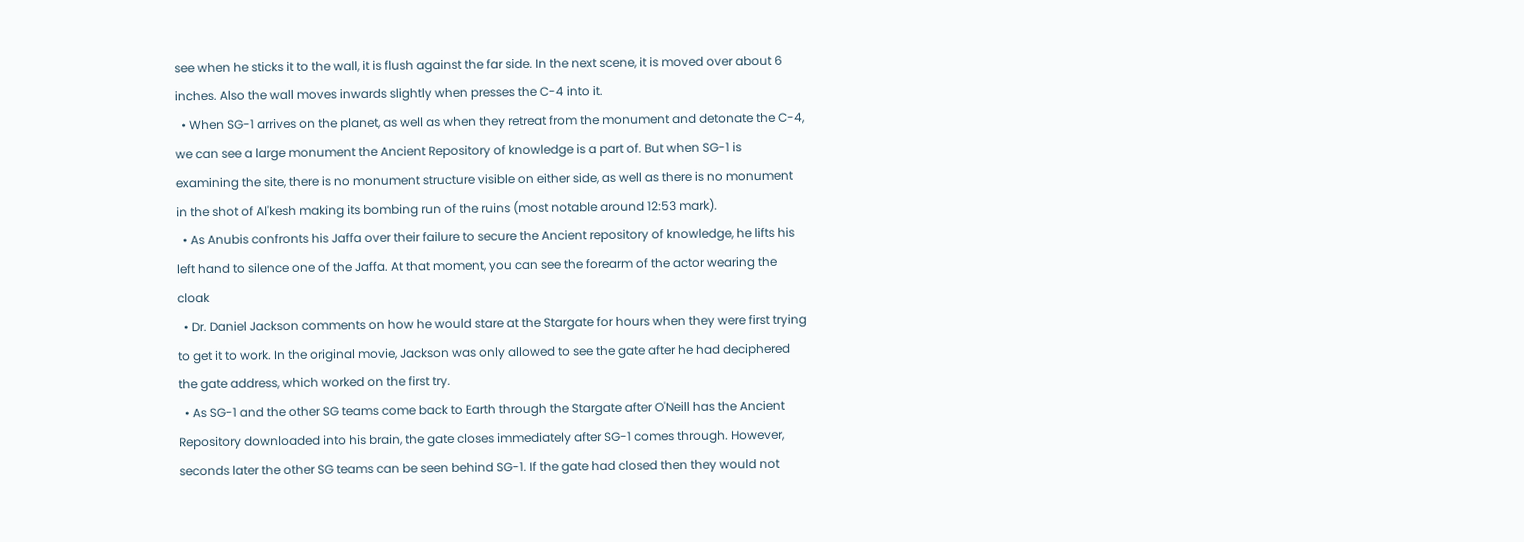see when he sticks it to the wall, it is flush against the far side. In the next scene, it is moved over about 6 inches. Also the wall moves inwards slightly when presses the C-4 into it.
  • When SG-1 arrives on the planet, as well as when they retreat from the monument and detonate the C-4, we can see a large monument the Ancient Repository of knowledge is a part of. But when SG-1 is examining the site, there is no monument structure visible on either side, as well as there is no monument in the shot of Al'kesh making its bombing run of the ruins (most notable around 12:53 mark).
  • As Anubis confronts his Jaffa over their failure to secure the Ancient repository of knowledge, he lifts his left hand to silence one of the Jaffa. At that moment, you can see the forearm of the actor wearing the cloak
  • Dr. Daniel Jackson comments on how he would stare at the Stargate for hours when they were first trying to get it to work. In the original movie, Jackson was only allowed to see the gate after he had deciphered the gate address, which worked on the first try.
  • As SG-1 and the other SG teams come back to Earth through the Stargate after O'Neill has the Ancient Repository downloaded into his brain, the gate closes immediately after SG-1 comes through. However, seconds later the other SG teams can be seen behind SG-1. If the gate had closed then they would not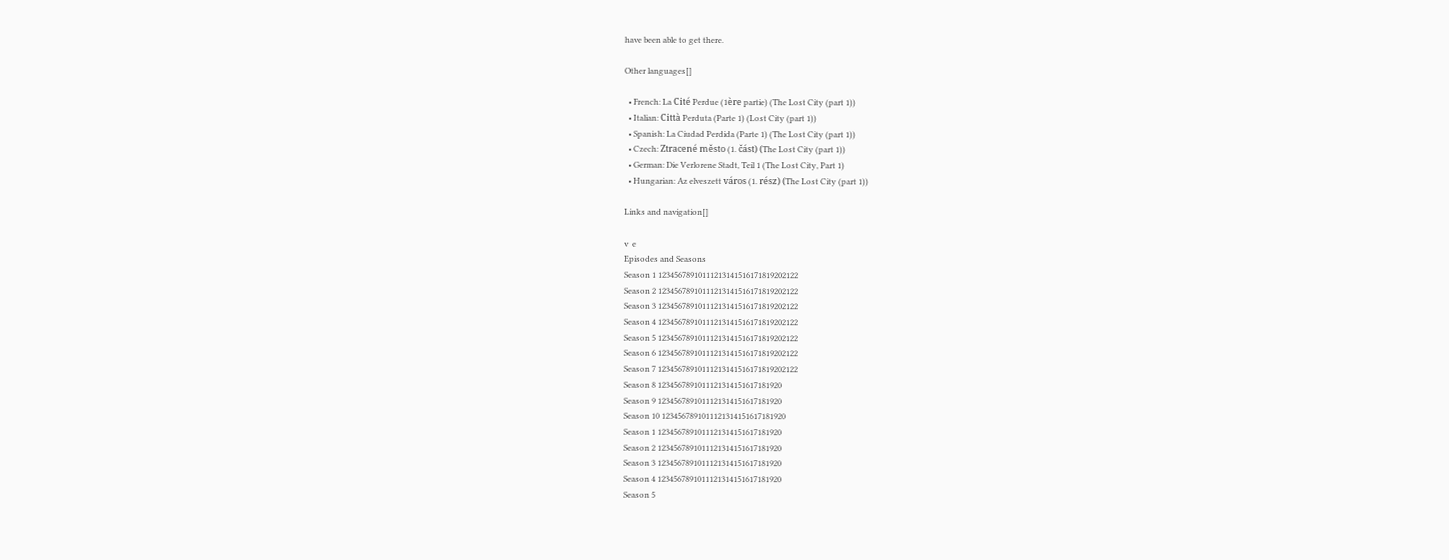have been able to get there.

Other languages[]

  • French: La Cité Perdue (1ère partie) (The Lost City (part 1))
  • Italian: Città Perduta (Parte 1) (Lost City (part 1))
  • Spanish: La Ciudad Perdida (Parte 1) (The Lost City (part 1))
  • Czech: Ztracené město (1. část) (The Lost City (part 1))
  • German: Die Verlorene Stadt, Teil 1 (The Lost City, Part 1)
  • Hungarian: Az elveszett város (1. rész) (The Lost City (part 1))

Links and navigation[]

v  e
Episodes and Seasons
Season 1 12345678910111213141516171819202122
Season 2 12345678910111213141516171819202122
Season 3 12345678910111213141516171819202122
Season 4 12345678910111213141516171819202122
Season 5 12345678910111213141516171819202122
Season 6 12345678910111213141516171819202122
Season 7 12345678910111213141516171819202122
Season 8 1234567891011121314151617181920
Season 9 1234567891011121314151617181920
Season 10 1234567891011121314151617181920
Season 1 1234567891011121314151617181920
Season 2 1234567891011121314151617181920
Season 3 1234567891011121314151617181920
Season 4 1234567891011121314151617181920
Season 5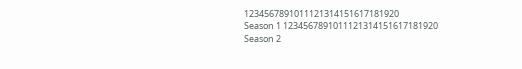1234567891011121314151617181920
Season 1 1234567891011121314151617181920
Season 2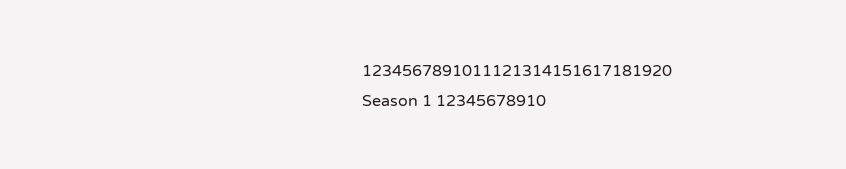1234567891011121314151617181920
Season 1 12345678910